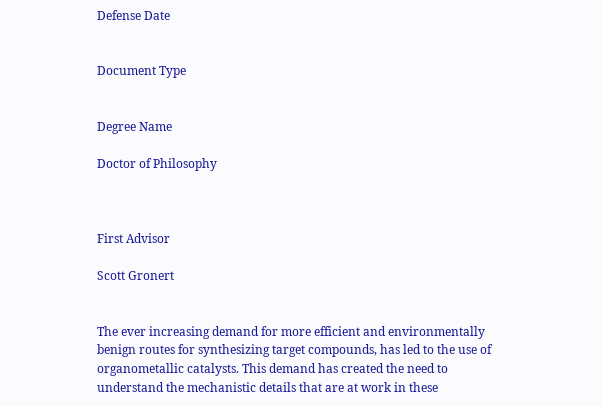Defense Date


Document Type


Degree Name

Doctor of Philosophy



First Advisor

Scott Gronert


The ever increasing demand for more efficient and environmentally benign routes for synthesizing target compounds, has led to the use of organometallic catalysts. This demand has created the need to understand the mechanistic details that are at work in these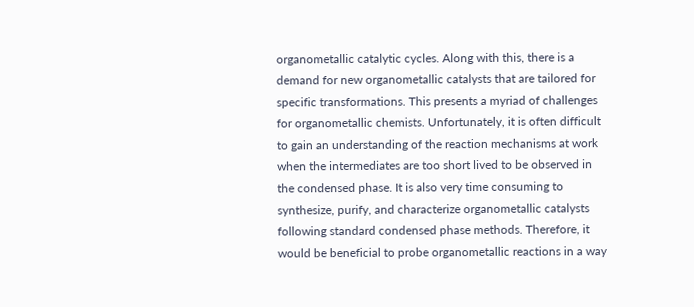organometallic catalytic cycles. Along with this, there is a demand for new organometallic catalysts that are tailored for specific transformations. This presents a myriad of challenges for organometallic chemists. Unfortunately, it is often difficult to gain an understanding of the reaction mechanisms at work when the intermediates are too short lived to be observed in the condensed phase. It is also very time consuming to synthesize, purify, and characterize organometallic catalysts following standard condensed phase methods. Therefore, it would be beneficial to probe organometallic reactions in a way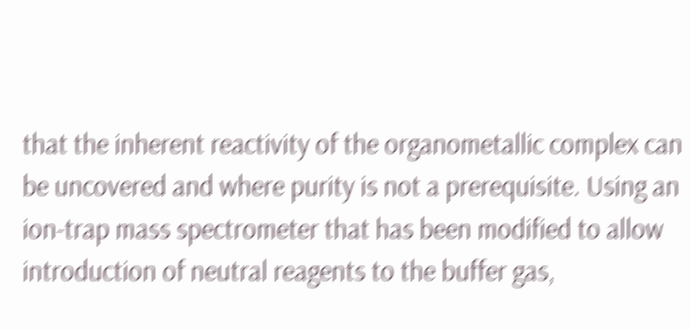that the inherent reactivity of the organometallic complex can be uncovered and where purity is not a prerequisite. Using an ion-trap mass spectrometer that has been modified to allow introduction of neutral reagents to the buffer gas,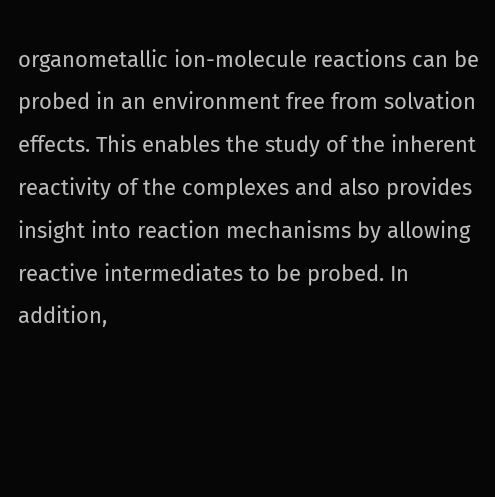organometallic ion-molecule reactions can be probed in an environment free from solvation effects. This enables the study of the inherent reactivity of the complexes and also provides insight into reaction mechanisms by allowing reactive intermediates to be probed. In addition,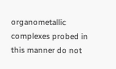organometallic complexes probed in this manner do not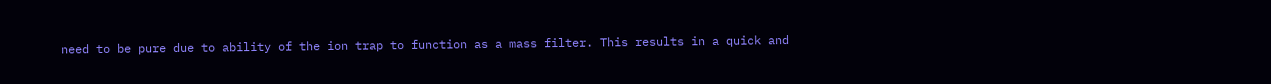need to be pure due to ability of the ion trap to function as a mass filter. This results in a quick and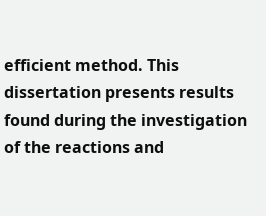efficient method. This dissertation presents results found during the investigation of the reactions and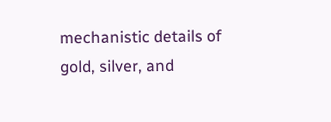mechanistic details of gold, silver, and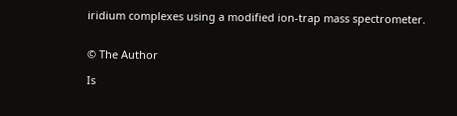iridium complexes using a modified ion-trap mass spectrometer.


© The Author

Is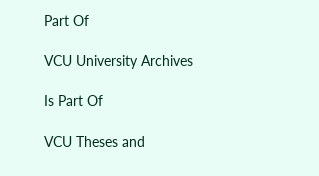Part Of

VCU University Archives

Is Part Of

VCU Theses and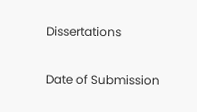Dissertations

Date of Submission